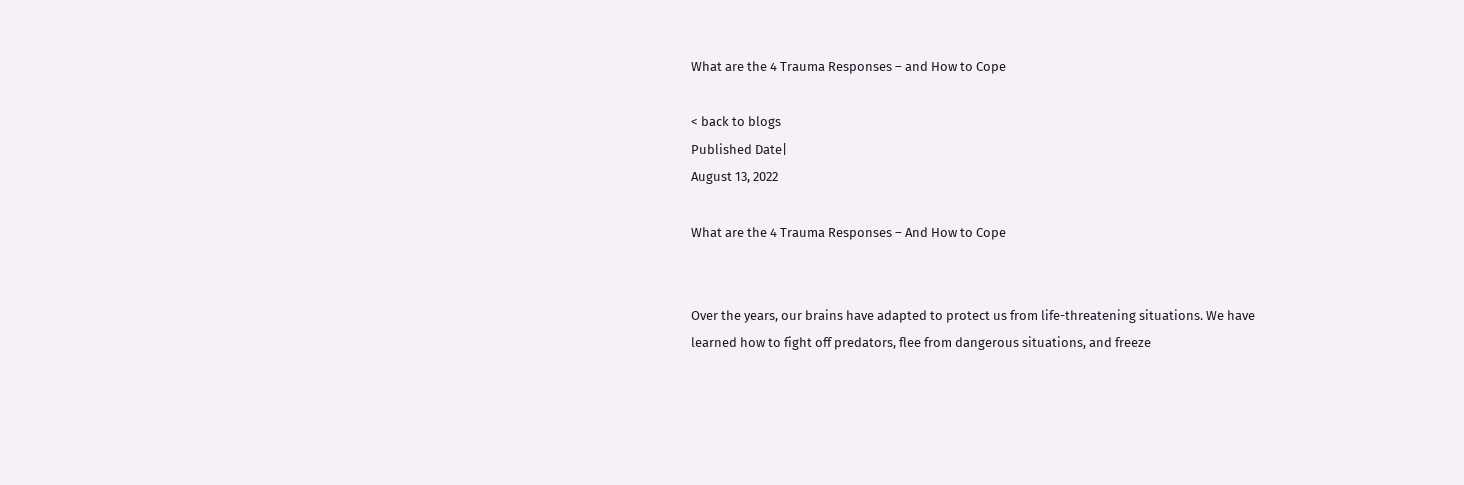What are the 4 Trauma Responses – and How to Cope

< back to blogs
Published Date|
August 13, 2022

What are the 4 Trauma Responses – And How to Cope


Over the years, our brains have adapted to protect us from life-threatening situations. We have learned how to fight off predators, flee from dangerous situations, and freeze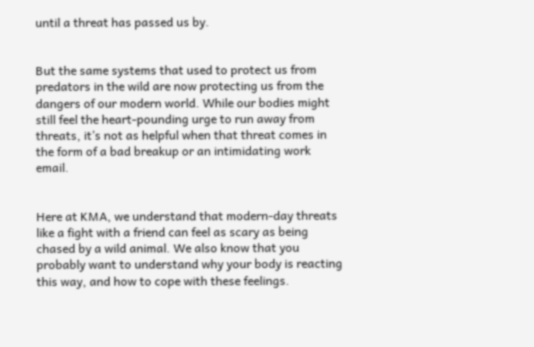until a threat has passed us by.


But the same systems that used to protect us from predators in the wild are now protecting us from the dangers of our modern world. While our bodies might still feel the heart-pounding urge to run away from threats, it’s not as helpful when that threat comes in the form of a bad breakup or an intimidating work email.


Here at KMA, we understand that modern-day threats like a fight with a friend can feel as scary as being chased by a wild animal. We also know that you probably want to understand why your body is reacting this way, and how to cope with these feelings.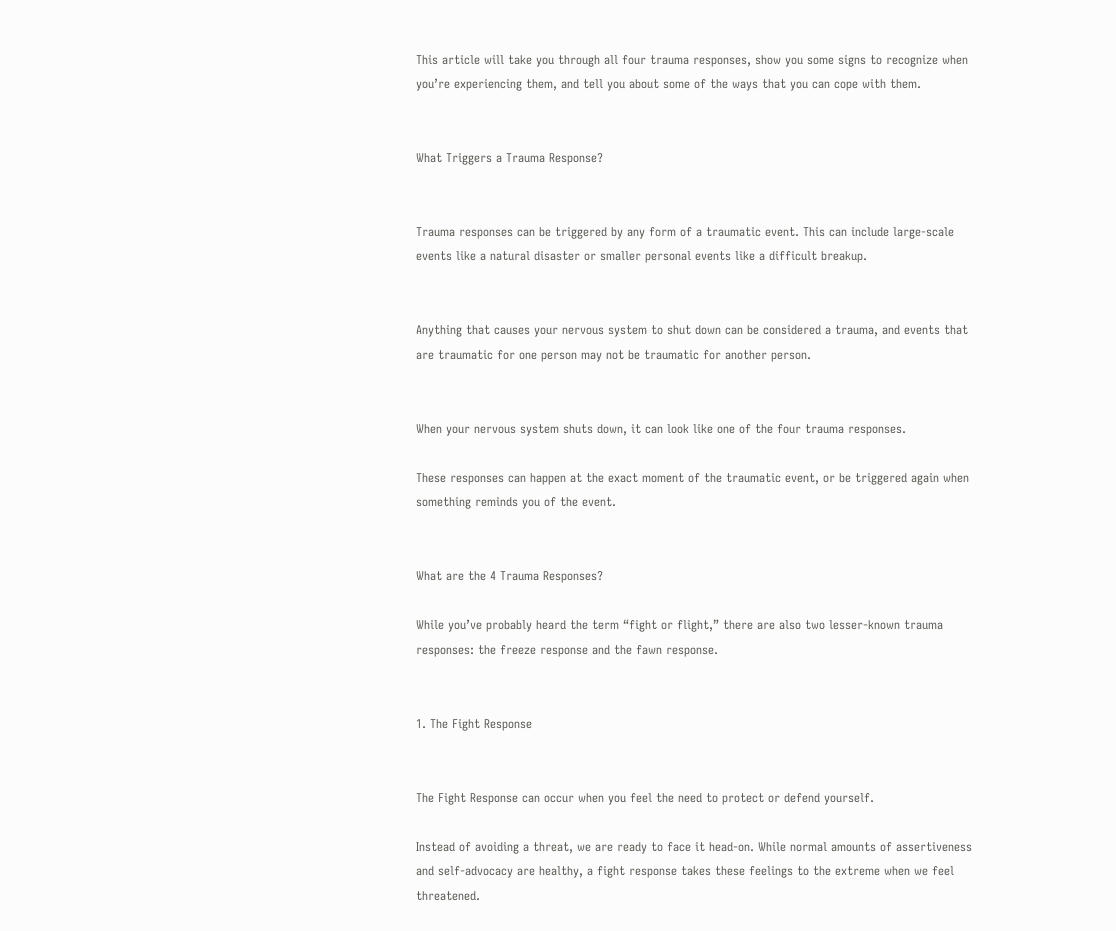This article will take you through all four trauma responses, show you some signs to recognize when you’re experiencing them, and tell you about some of the ways that you can cope with them.


What Triggers a Trauma Response?


Trauma responses can be triggered by any form of a traumatic event. This can include large-scale events like a natural disaster or smaller personal events like a difficult breakup.


Anything that causes your nervous system to shut down can be considered a trauma, and events that are traumatic for one person may not be traumatic for another person.


When your nervous system shuts down, it can look like one of the four trauma responses.

These responses can happen at the exact moment of the traumatic event, or be triggered again when something reminds you of the event.


What are the 4 Trauma Responses?

While you’ve probably heard the term “fight or flight,” there are also two lesser-known trauma responses: the freeze response and the fawn response.


1. The Fight Response


The Fight Response can occur when you feel the need to protect or defend yourself.

Instead of avoiding a threat, we are ready to face it head-on. While normal amounts of assertiveness and self-advocacy are healthy, a fight response takes these feelings to the extreme when we feel threatened.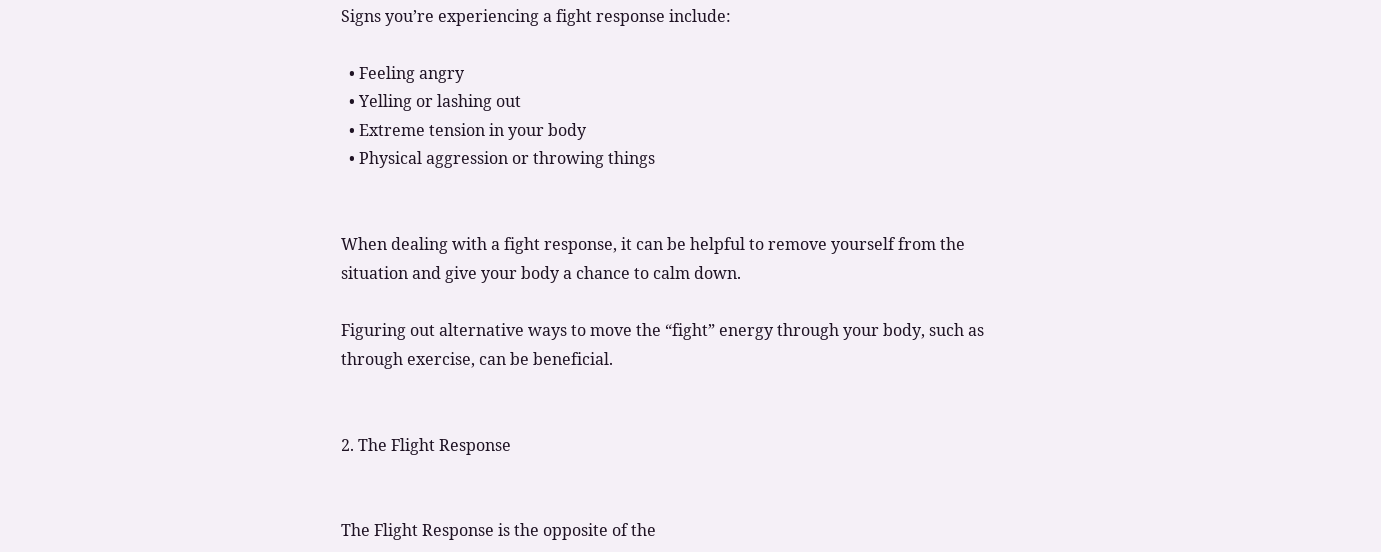Signs you’re experiencing a fight response include:

  • Feeling angry
  • Yelling or lashing out
  • Extreme tension in your body
  • Physical aggression or throwing things


When dealing with a fight response, it can be helpful to remove yourself from the situation and give your body a chance to calm down.

Figuring out alternative ways to move the “fight” energy through your body, such as through exercise, can be beneficial.


2. The Flight Response


The Flight Response is the opposite of the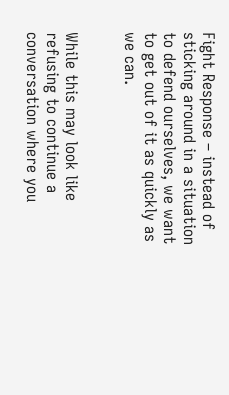Fight Response – instead of sticking around in a situation to defend ourselves, we want to get out of it as quickly as we can.


While this may look like refusing to continue a conversation where you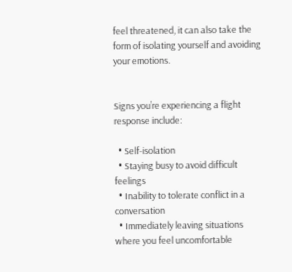feel threatened, it can also take the form of isolating yourself and avoiding your emotions.


Signs you’re experiencing a flight response include:

  • Self-isolation
  • Staying busy to avoid difficult feelings
  • Inability to tolerate conflict in a conversation
  • Immediately leaving situations where you feel uncomfortable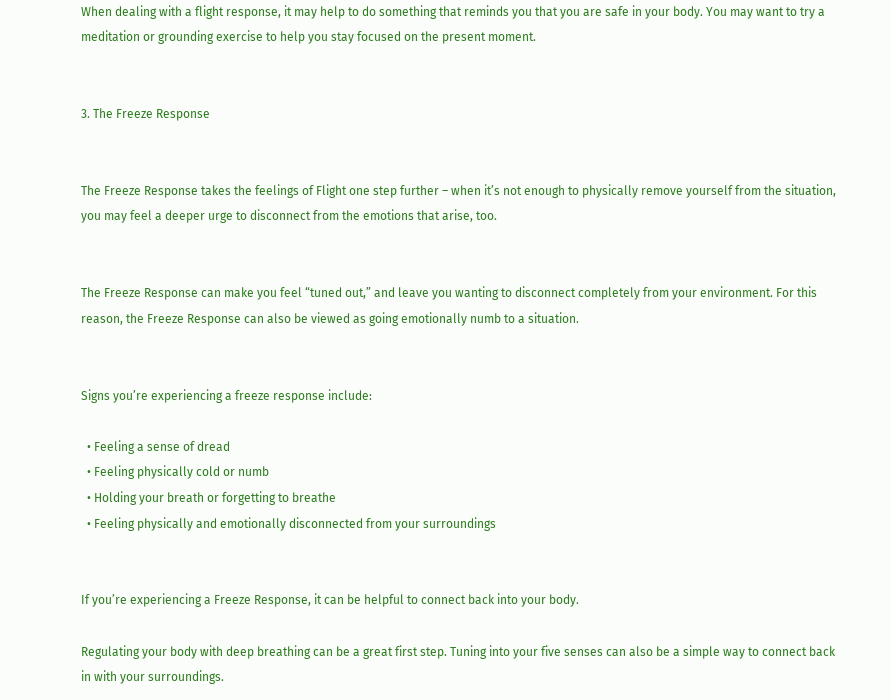When dealing with a flight response, it may help to do something that reminds you that you are safe in your body. You may want to try a meditation or grounding exercise to help you stay focused on the present moment.


3. The Freeze Response


The Freeze Response takes the feelings of Flight one step further – when it’s not enough to physically remove yourself from the situation, you may feel a deeper urge to disconnect from the emotions that arise, too.


The Freeze Response can make you feel “tuned out,” and leave you wanting to disconnect completely from your environment. For this reason, the Freeze Response can also be viewed as going emotionally numb to a situation.


Signs you’re experiencing a freeze response include:

  • Feeling a sense of dread
  • Feeling physically cold or numb
  • Holding your breath or forgetting to breathe
  • Feeling physically and emotionally disconnected from your surroundings


If you’re experiencing a Freeze Response, it can be helpful to connect back into your body.

Regulating your body with deep breathing can be a great first step. Tuning into your five senses can also be a simple way to connect back in with your surroundings.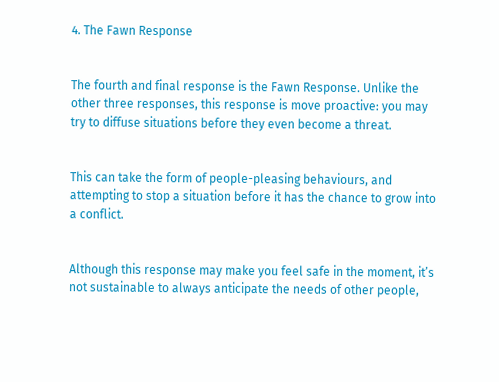4. The Fawn Response


The fourth and final response is the Fawn Response. Unlike the other three responses, this response is move proactive: you may try to diffuse situations before they even become a threat.


This can take the form of people-pleasing behaviours, and attempting to stop a situation before it has the chance to grow into a conflict.


Although this response may make you feel safe in the moment, it’s not sustainable to always anticipate the needs of other people,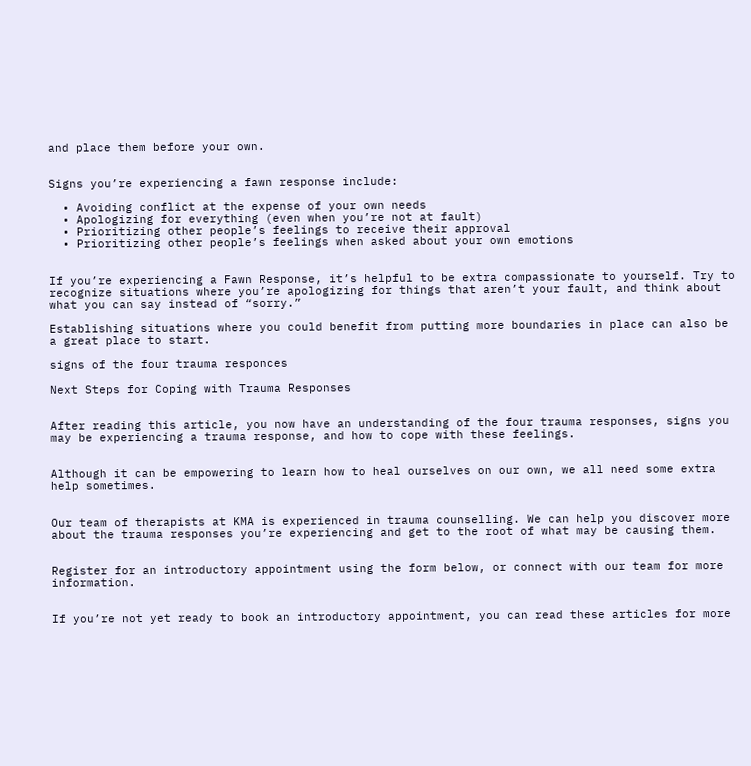and place them before your own.


Signs you’re experiencing a fawn response include:

  • Avoiding conflict at the expense of your own needs
  • Apologizing for everything (even when you’re not at fault)
  • Prioritizing other people’s feelings to receive their approval
  • Prioritizing other people’s feelings when asked about your own emotions


If you’re experiencing a Fawn Response, it’s helpful to be extra compassionate to yourself. Try to recognize situations where you’re apologizing for things that aren’t your fault, and think about what you can say instead of “sorry.”

Establishing situations where you could benefit from putting more boundaries in place can also be a great place to start.

signs of the four trauma responces

Next Steps for Coping with Trauma Responses


After reading this article, you now have an understanding of the four trauma responses, signs you may be experiencing a trauma response, and how to cope with these feelings.


Although it can be empowering to learn how to heal ourselves on our own, we all need some extra help sometimes.


Our team of therapists at KMA is experienced in trauma counselling. We can help you discover more about the trauma responses you’re experiencing and get to the root of what may be causing them.


Register for an introductory appointment using the form below, or connect with our team for more information.


If you’re not yet ready to book an introductory appointment, you can read these articles for more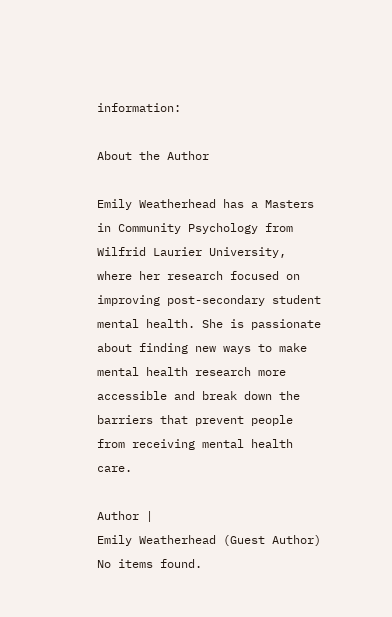information:

About the Author

Emily Weatherhead has a Masters in Community Psychology from Wilfrid Laurier University, where her research focused on improving post-secondary student mental health. She is passionate about finding new ways to make mental health research more accessible and break down the barriers that prevent people from receiving mental health care.

Author |
Emily Weatherhead (Guest Author)
No items found.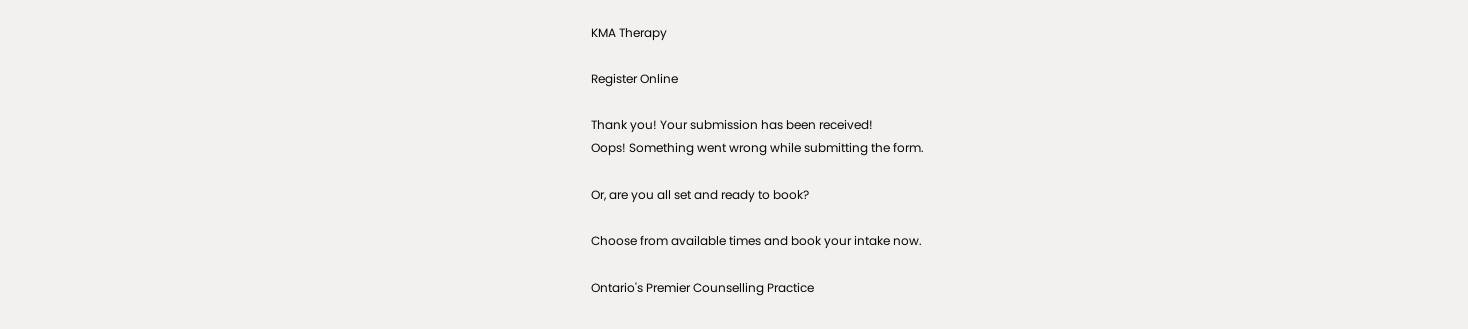KMA Therapy

Register Online

Thank you! Your submission has been received!
Oops! Something went wrong while submitting the form.

Or, are you all set and ready to book?

Choose from available times and book your intake now.

Ontario's Premier Counselling Practice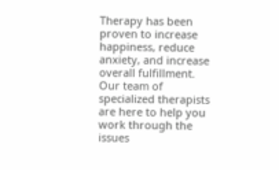Therapy has been proven to increase happiness, reduce anxiety, and increase overall fulfillment. Our team of specialized therapists are here to help you work through the issues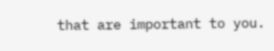that are important to you.